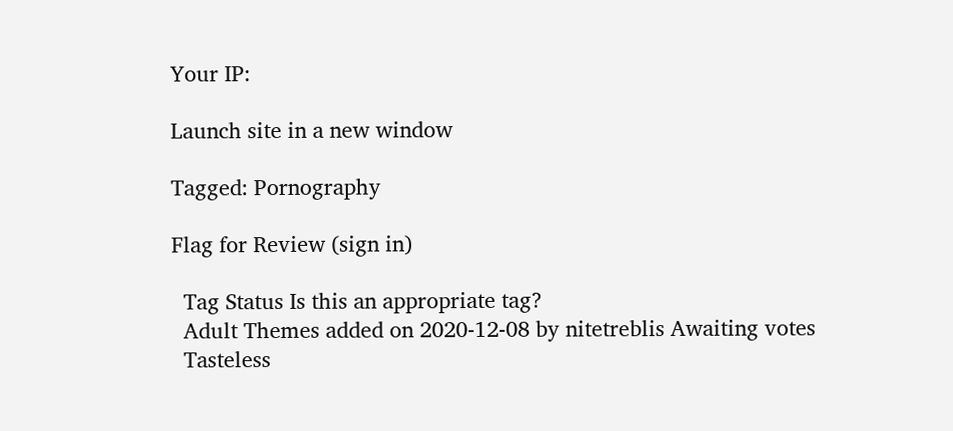Your IP:

Launch site in a new window

Tagged: Pornography

Flag for Review (sign in)

  Tag Status Is this an appropriate tag?
  Adult Themes added on 2020-12-08 by nitetreblis Awaiting votes
  Tasteless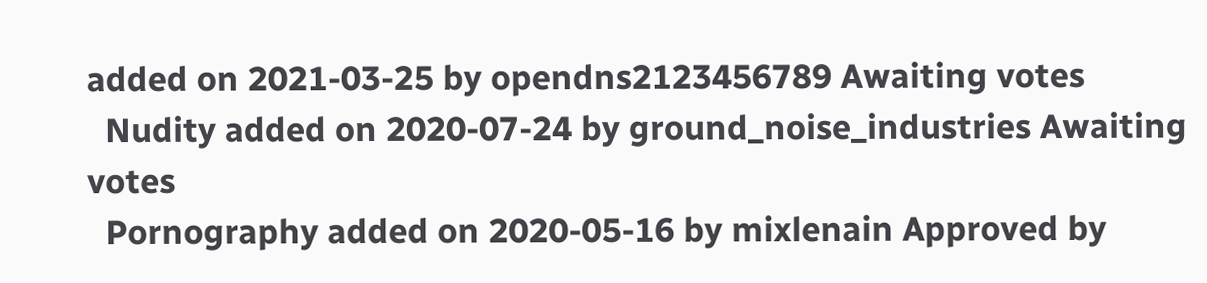added on 2021-03-25 by opendns2123456789 Awaiting votes
  Nudity added on 2020-07-24 by ground_noise_industries Awaiting votes
  Pornography added on 2020-05-16 by mixlenain Approved by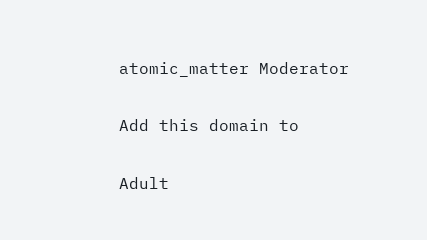atomic_matter Moderator

Add this domain to

Adult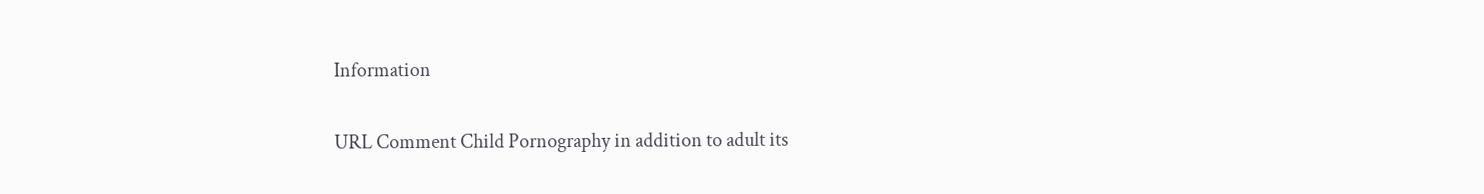Information

URL Comment Child Pornography in addition to adult its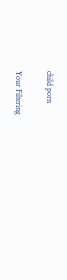child porn

Your Filtering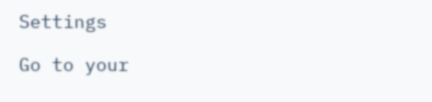Settings

Go to your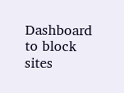Dashboard to block sites